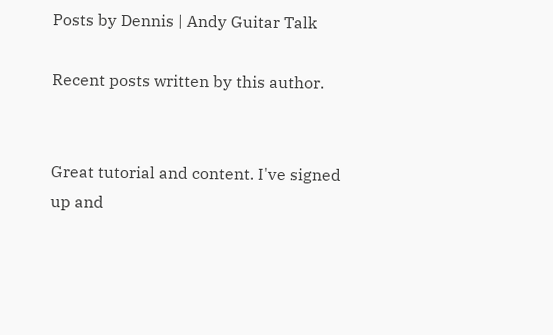Posts by Dennis | Andy Guitar Talk

Recent posts written by this author.


Great tutorial and content. I've signed up and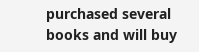purchased several books and will buy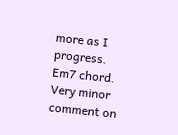more as I progress.  Em7 chord. Very minor comment on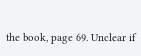the book, page 69. Unclear if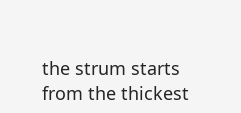the strum starts from the thickest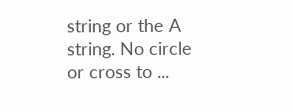string or the A string. No circle or cross to ...